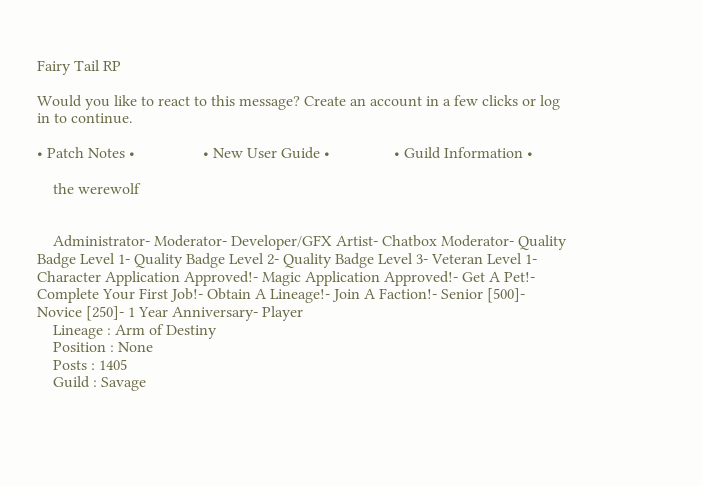Fairy Tail RP

Would you like to react to this message? Create an account in a few clicks or log in to continue.

• Patch Notes •                 • New User Guide •                • Guild Information •

    the werewolf


    Administrator- Moderator- Developer/GFX Artist- Chatbox Moderator- Quality Badge Level 1- Quality Badge Level 2- Quality Badge Level 3- Veteran Level 1- Character Application Approved!- Magic Application Approved!- Get A Pet!- Complete Your First Job!- Obtain A Lineage!- Join A Faction!- Senior [500]- Novice [250]- 1 Year Anniversary- Player
    Lineage : Arm of Destiny
    Position : None
    Posts : 1405
    Guild : Savage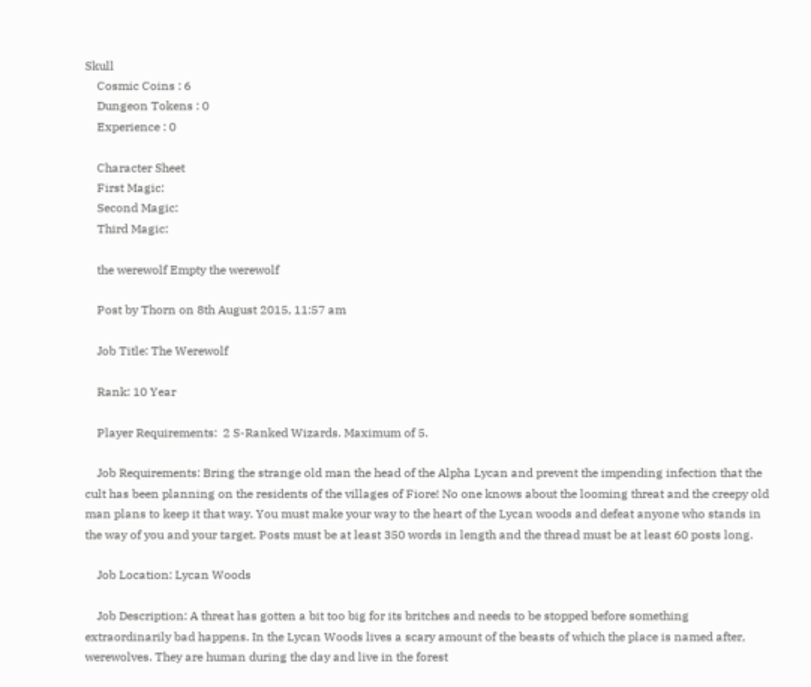Skull
    Cosmic Coins : 6
    Dungeon Tokens : 0
    Experience : 0

    Character Sheet
    First Magic:
    Second Magic:
    Third Magic:

    the werewolf Empty the werewolf

    Post by Thorn on 8th August 2015, 11:57 am

    Job Title: The Werewolf

    Rank: 10 Year

    Player Requirements:  2 S-Ranked Wizards. Maximum of 5.

    Job Requirements: Bring the strange old man the head of the Alpha Lycan and prevent the impending infection that the cult has been planning on the residents of the villages of Fiore! No one knows about the looming threat and the creepy old man plans to keep it that way. You must make your way to the heart of the Lycan woods and defeat anyone who stands in the way of you and your target. Posts must be at least 350 words in length and the thread must be at least 60 posts long.

    Job Location: Lycan Woods

    Job Description: A threat has gotten a bit too big for its britches and needs to be stopped before something extraordinarily bad happens. In the Lycan Woods lives a scary amount of the beasts of which the place is named after, werewolves. They are human during the day and live in the forest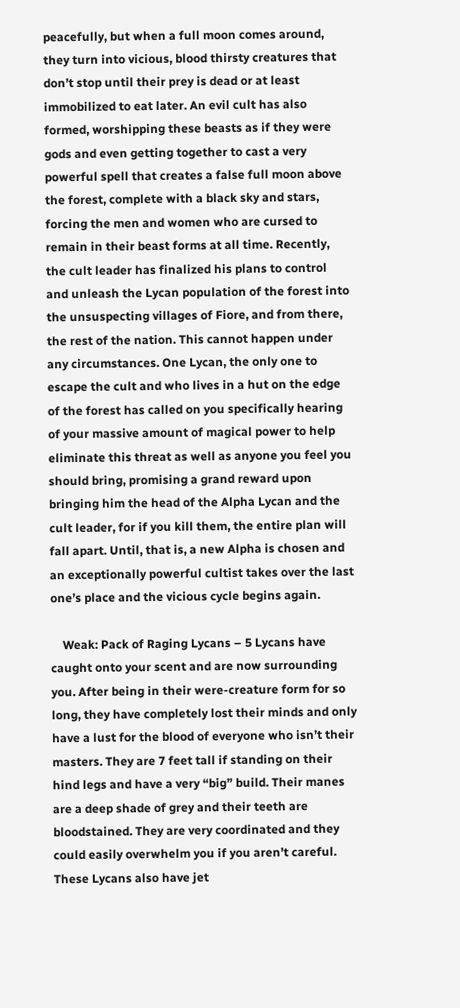peacefully, but when a full moon comes around, they turn into vicious, blood thirsty creatures that don’t stop until their prey is dead or at least immobilized to eat later. An evil cult has also formed, worshipping these beasts as if they were gods and even getting together to cast a very powerful spell that creates a false full moon above the forest, complete with a black sky and stars, forcing the men and women who are cursed to remain in their beast forms at all time. Recently, the cult leader has finalized his plans to control and unleash the Lycan population of the forest into the unsuspecting villages of Fiore, and from there, the rest of the nation. This cannot happen under any circumstances. One Lycan, the only one to escape the cult and who lives in a hut on the edge of the forest has called on you specifically hearing of your massive amount of magical power to help eliminate this threat as well as anyone you feel you should bring, promising a grand reward upon bringing him the head of the Alpha Lycan and the cult leader, for if you kill them, the entire plan will fall apart. Until, that is, a new Alpha is chosen and an exceptionally powerful cultist takes over the last one’s place and the vicious cycle begins again.

    Weak: Pack of Raging Lycans – 5 Lycans have caught onto your scent and are now surrounding you. After being in their were-creature form for so long, they have completely lost their minds and only have a lust for the blood of everyone who isn’t their masters. They are 7 feet tall if standing on their hind legs and have a very “big” build. Their manes are a deep shade of grey and their teeth are bloodstained. They are very coordinated and they could easily overwhelm you if you aren’t careful. These Lycans also have jet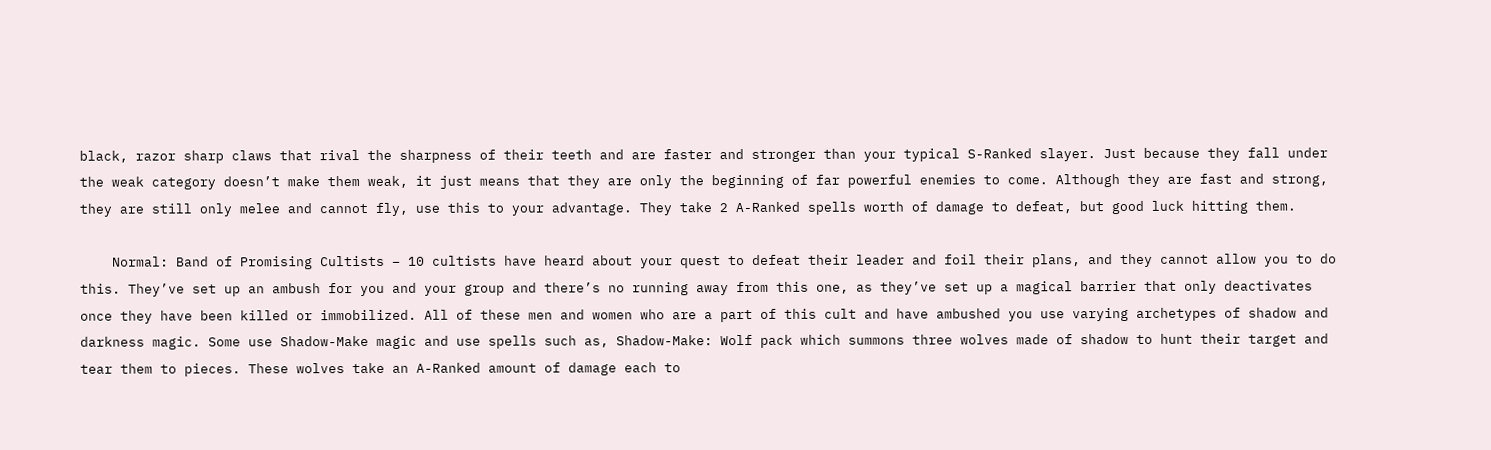black, razor sharp claws that rival the sharpness of their teeth and are faster and stronger than your typical S-Ranked slayer. Just because they fall under the weak category doesn’t make them weak, it just means that they are only the beginning of far powerful enemies to come. Although they are fast and strong, they are still only melee and cannot fly, use this to your advantage. They take 2 A-Ranked spells worth of damage to defeat, but good luck hitting them.

    Normal: Band of Promising Cultists – 10 cultists have heard about your quest to defeat their leader and foil their plans, and they cannot allow you to do this. They’ve set up an ambush for you and your group and there’s no running away from this one, as they’ve set up a magical barrier that only deactivates once they have been killed or immobilized. All of these men and women who are a part of this cult and have ambushed you use varying archetypes of shadow and darkness magic. Some use Shadow-Make magic and use spells such as, Shadow-Make: Wolf pack which summons three wolves made of shadow to hunt their target and tear them to pieces. These wolves take an A-Ranked amount of damage each to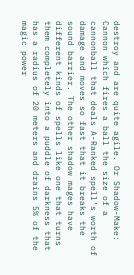destroy and are quite agile. Or Shadow-Make: Cannon which fires a ball the size of a cannonball that deals A-Ranked spell’s worth of damage and moves so fast that it breaks the sound barrier. The other shadow mages have different kinds of spells like one that turns them completely into a puddle of darkness that has a radius of 20 meters and drains 5% of the magic power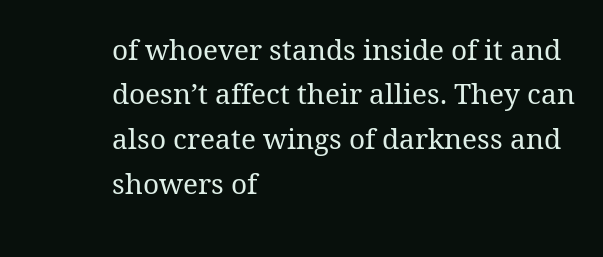of whoever stands inside of it and doesn’t affect their allies. They can also create wings of darkness and showers of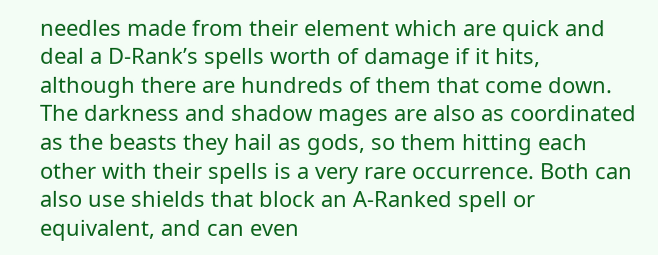needles made from their element which are quick and deal a D-Rank’s spells worth of damage if it hits, although there are hundreds of them that come down. The darkness and shadow mages are also as coordinated as the beasts they hail as gods, so them hitting each other with their spells is a very rare occurrence. Both can also use shields that block an A-Ranked spell or equivalent, and can even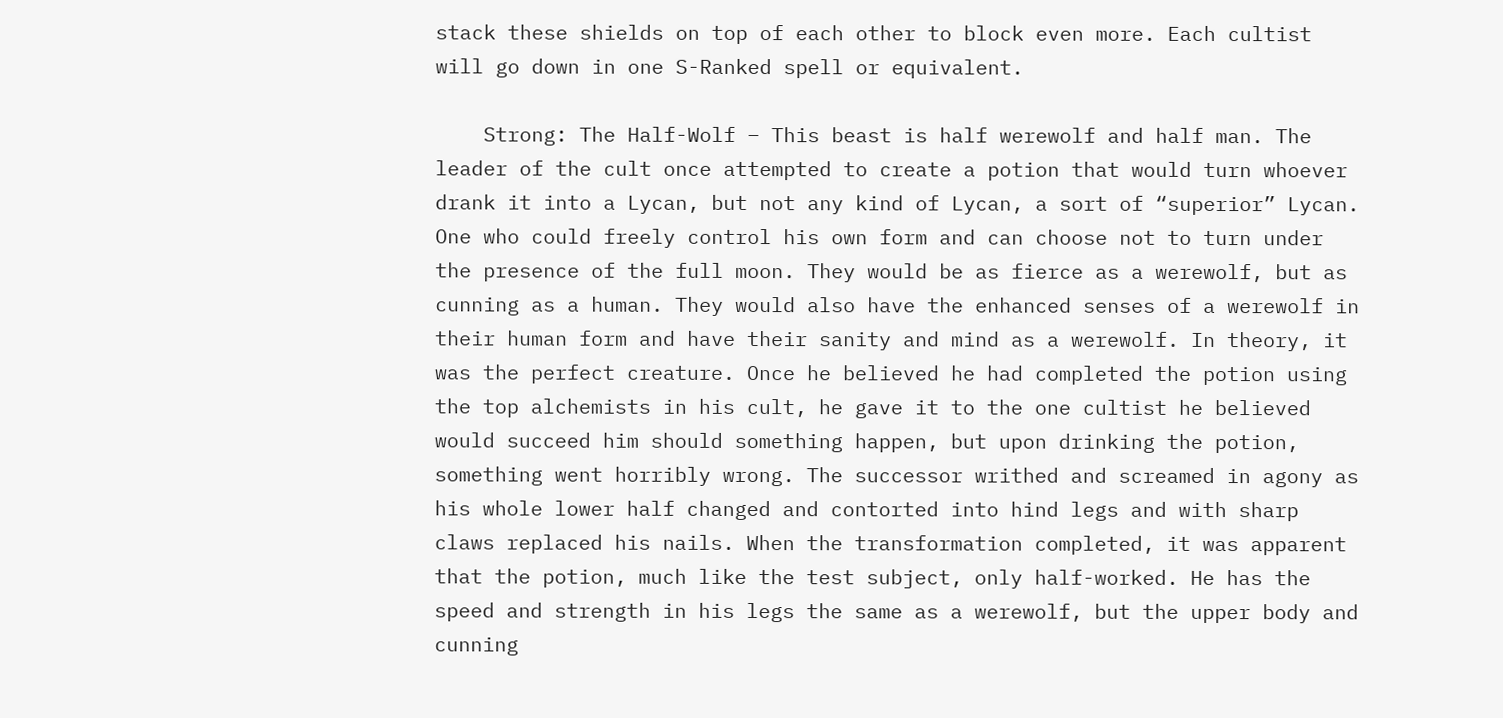stack these shields on top of each other to block even more. Each cultist will go down in one S-Ranked spell or equivalent.

    Strong: The Half-Wolf – This beast is half werewolf and half man. The leader of the cult once attempted to create a potion that would turn whoever drank it into a Lycan, but not any kind of Lycan, a sort of “superior” Lycan. One who could freely control his own form and can choose not to turn under the presence of the full moon. They would be as fierce as a werewolf, but as cunning as a human. They would also have the enhanced senses of a werewolf in their human form and have their sanity and mind as a werewolf. In theory, it was the perfect creature. Once he believed he had completed the potion using the top alchemists in his cult, he gave it to the one cultist he believed would succeed him should something happen, but upon drinking the potion, something went horribly wrong. The successor writhed and screamed in agony as his whole lower half changed and contorted into hind legs and with sharp claws replaced his nails. When the transformation completed, it was apparent that the potion, much like the test subject, only half-worked. He has the speed and strength in his legs the same as a werewolf, but the upper body and cunning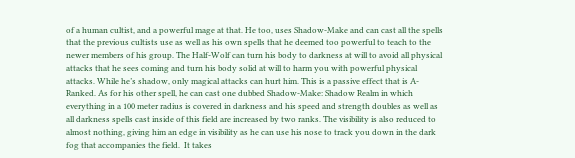of a human cultist, and a powerful mage at that. He too, uses Shadow-Make and can cast all the spells that the previous cultists use as well as his own spells that he deemed too powerful to teach to the newer members of his group. The Half-Wolf can turn his body to darkness at will to avoid all physical attacks that he sees coming and turn his body solid at will to harm you with powerful physical attacks. While he’s shadow, only magical attacks can hurt him. This is a passive effect that is A-Ranked. As for his other spell, he can cast one dubbed Shadow-Make: Shadow Realm in which everything in a 100 meter radius is covered in darkness and his speed and strength doubles as well as all darkness spells cast inside of this field are increased by two ranks. The visibility is also reduced to almost nothing, giving him an edge in visibility as he can use his nose to track you down in the dark fog that accompanies the field.  It takes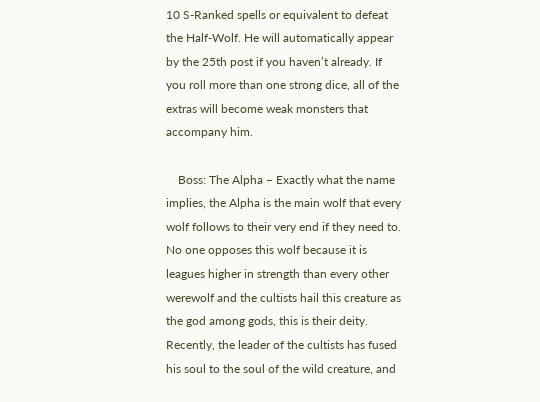10 S-Ranked spells or equivalent to defeat the Half-Wolf. He will automatically appear by the 25th post if you haven’t already. If you roll more than one strong dice, all of the extras will become weak monsters that accompany him.

    Boss: The Alpha – Exactly what the name implies, the Alpha is the main wolf that every wolf follows to their very end if they need to. No one opposes this wolf because it is leagues higher in strength than every other werewolf and the cultists hail this creature as the god among gods, this is their deity. Recently, the leader of the cultists has fused his soul to the soul of the wild creature, and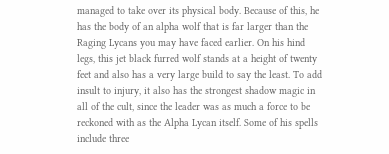managed to take over its physical body. Because of this, he has the body of an alpha wolf that is far larger than the Raging Lycans you may have faced earlier. On his hind legs, this jet black furred wolf stands at a height of twenty feet and also has a very large build to say the least. To add insult to injury, it also has the strongest shadow magic in all of the cult, since the leader was as much a force to be reckoned with as the Alpha Lycan itself. Some of his spells include three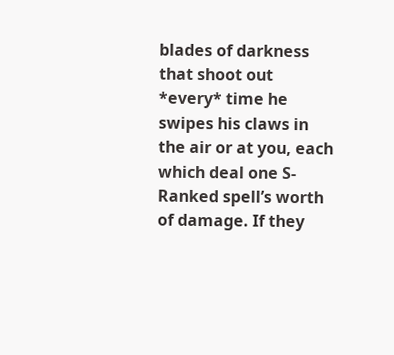blades of darkness that shoot out *every* time he swipes his claws in the air or at you, each which deal one S-Ranked spell’s worth of damage. If they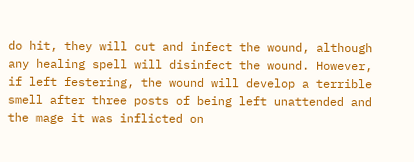do hit, they will cut and infect the wound, although any healing spell will disinfect the wound. However, if left festering, the wound will develop a terrible smell after three posts of being left unattended and the mage it was inflicted on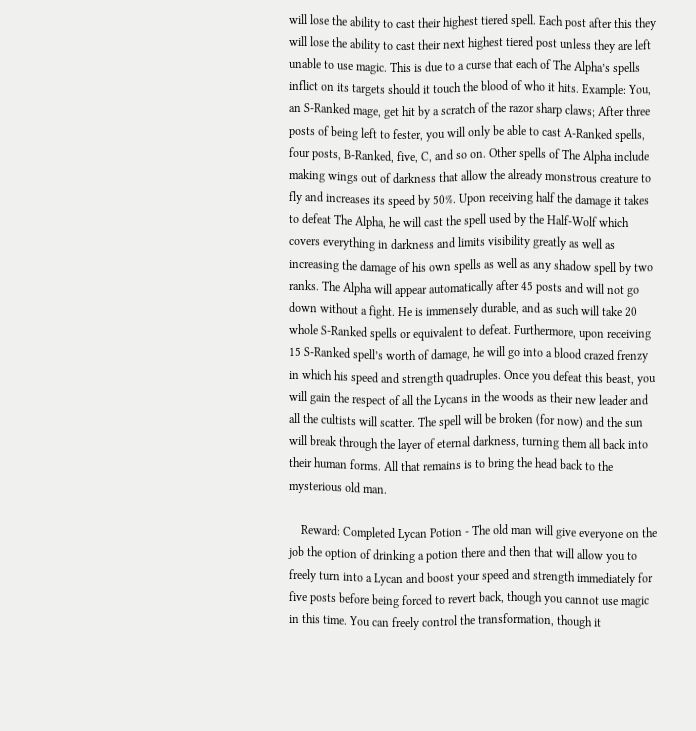will lose the ability to cast their highest tiered spell. Each post after this they will lose the ability to cast their next highest tiered post unless they are left unable to use magic. This is due to a curse that each of The Alpha’s spells inflict on its targets should it touch the blood of who it hits. Example: You, an S-Ranked mage, get hit by a scratch of the razor sharp claws; After three posts of being left to fester, you will only be able to cast A-Ranked spells, four posts, B-Ranked, five, C, and so on. Other spells of The Alpha include making wings out of darkness that allow the already monstrous creature to fly and increases its speed by 50%. Upon receiving half the damage it takes to defeat The Alpha, he will cast the spell used by the Half-Wolf which covers everything in darkness and limits visibility greatly as well as increasing the damage of his own spells as well as any shadow spell by two ranks. The Alpha will appear automatically after 45 posts and will not go down without a fight. He is immensely durable, and as such will take 20 whole S-Ranked spells or equivalent to defeat. Furthermore, upon receiving 15 S-Ranked spell’s worth of damage, he will go into a blood crazed frenzy in which his speed and strength quadruples. Once you defeat this beast, you will gain the respect of all the Lycans in the woods as their new leader and all the cultists will scatter. The spell will be broken (for now) and the sun will break through the layer of eternal darkness, turning them all back into their human forms. All that remains is to bring the head back to the mysterious old man.

    Reward: Completed Lycan Potion - The old man will give everyone on the job the option of drinking a potion there and then that will allow you to freely turn into a Lycan and boost your speed and strength immediately for five posts before being forced to revert back, though you cannot use magic in this time. You can freely control the transformation, though it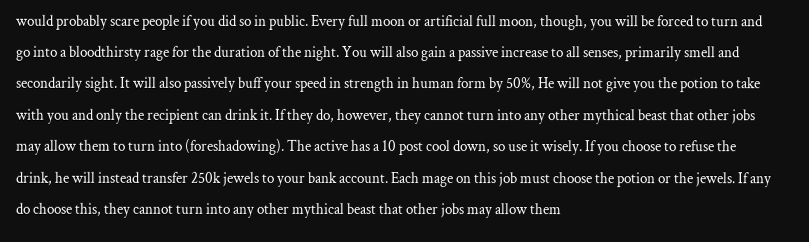would probably scare people if you did so in public. Every full moon or artificial full moon, though, you will be forced to turn and go into a bloodthirsty rage for the duration of the night. You will also gain a passive increase to all senses, primarily smell and secondarily sight. It will also passively buff your speed in strength in human form by 50%, He will not give you the potion to take with you and only the recipient can drink it. If they do, however, they cannot turn into any other mythical beast that other jobs may allow them to turn into (foreshadowing). The active has a 10 post cool down, so use it wisely. If you choose to refuse the drink, he will instead transfer 250k jewels to your bank account. Each mage on this job must choose the potion or the jewels. If any do choose this, they cannot turn into any other mythical beast that other jobs may allow them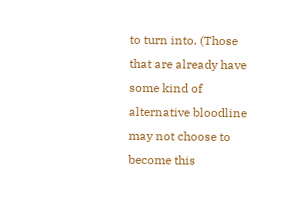to turn into. (Those that are already have some kind of alternative bloodline may not choose to become this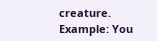creature. Example: You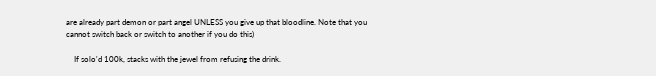are already part demon or part angel UNLESS you give up that bloodline. Note that you cannot switch back or switch to another if you do this)

    If solo'd 100k, stacks with the jewel from refusing the drink.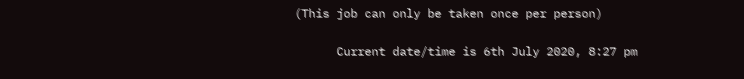(This job can only be taken once per person)

      Current date/time is 6th July 2020, 8:27 pm